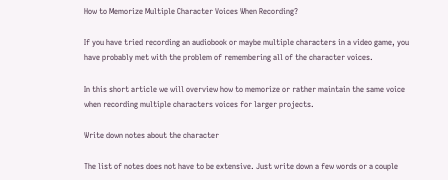How to Memorize Multiple Character Voices When Recording?

If you have tried recording an audiobook or maybe multiple characters in a video game, you have probably met with the problem of remembering all of the character voices.

In this short article we will overview how to memorize or rather maintain the same voice when recording multiple characters voices for larger projects.

Write down notes about the character

The list of notes does not have to be extensive. Just write down a few words or a couple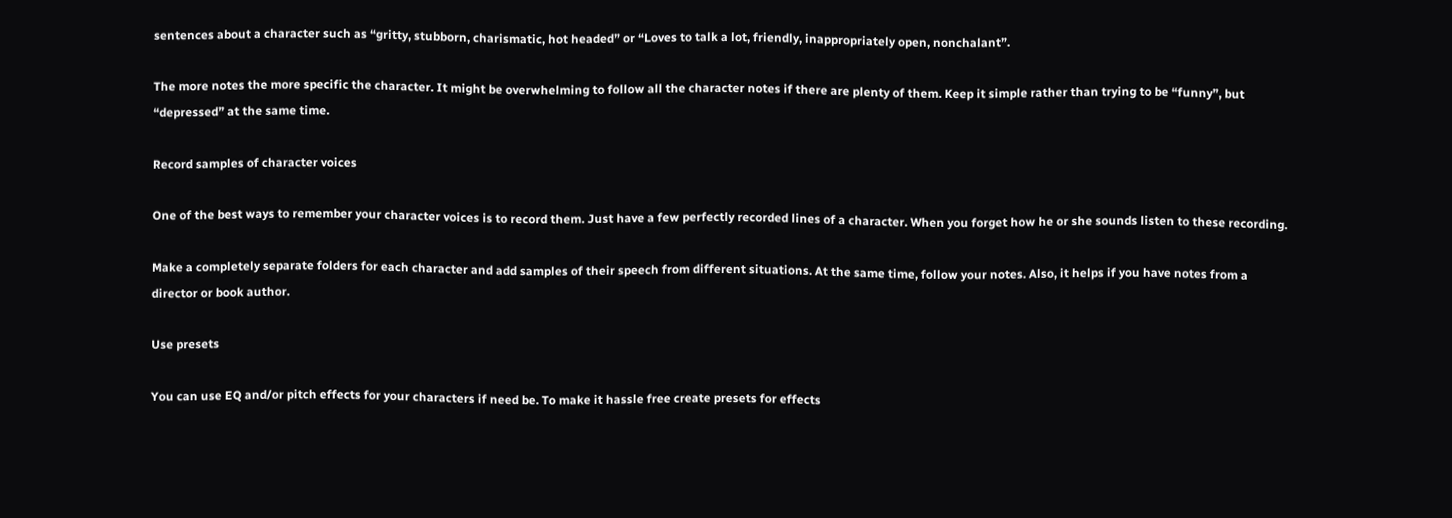sentences about a character such as “gritty, stubborn, charismatic, hot headed” or “Loves to talk a lot, friendly, inappropriately open, nonchalant”.

The more notes the more specific the character. It might be overwhelming to follow all the character notes if there are plenty of them. Keep it simple rather than trying to be “funny”, but “depressed” at the same time.

Record samples of character voices

One of the best ways to remember your character voices is to record them. Just have a few perfectly recorded lines of a character. When you forget how he or she sounds listen to these recording.

Make a completely separate folders for each character and add samples of their speech from different situations. At the same time, follow your notes. Also, it helps if you have notes from a director or book author.

Use presets

You can use EQ and/or pitch effects for your characters if need be. To make it hassle free create presets for effects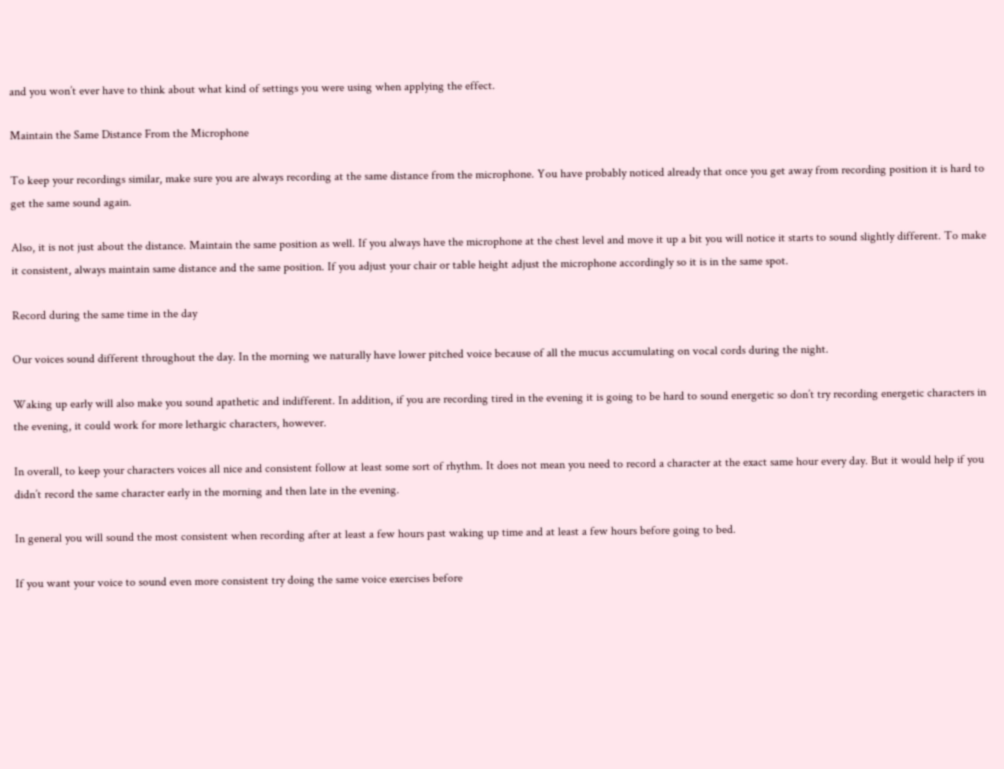and you won’t ever have to think about what kind of settings you were using when applying the effect.

Maintain the Same Distance From the Microphone

To keep your recordings similar, make sure you are always recording at the same distance from the microphone. You have probably noticed already that once you get away from recording position it is hard to get the same sound again.

Also, it is not just about the distance. Maintain the same position as well. If you always have the microphone at the chest level and move it up a bit you will notice it starts to sound slightly different. To make it consistent, always maintain same distance and the same position. If you adjust your chair or table height adjust the microphone accordingly so it is in the same spot.

Record during the same time in the day

Our voices sound different throughout the day. In the morning we naturally have lower pitched voice because of all the mucus accumulating on vocal cords during the night.

Waking up early will also make you sound apathetic and indifferent. In addition, if you are recording tired in the evening it is going to be hard to sound energetic so don’t try recording energetic characters in the evening, it could work for more lethargic characters, however.

In overall, to keep your characters voices all nice and consistent follow at least some sort of rhythm. It does not mean you need to record a character at the exact same hour every day. But it would help if you didn’t record the same character early in the morning and then late in the evening.

In general you will sound the most consistent when recording after at least a few hours past waking up time and at least a few hours before going to bed.

If you want your voice to sound even more consistent try doing the same voice exercises before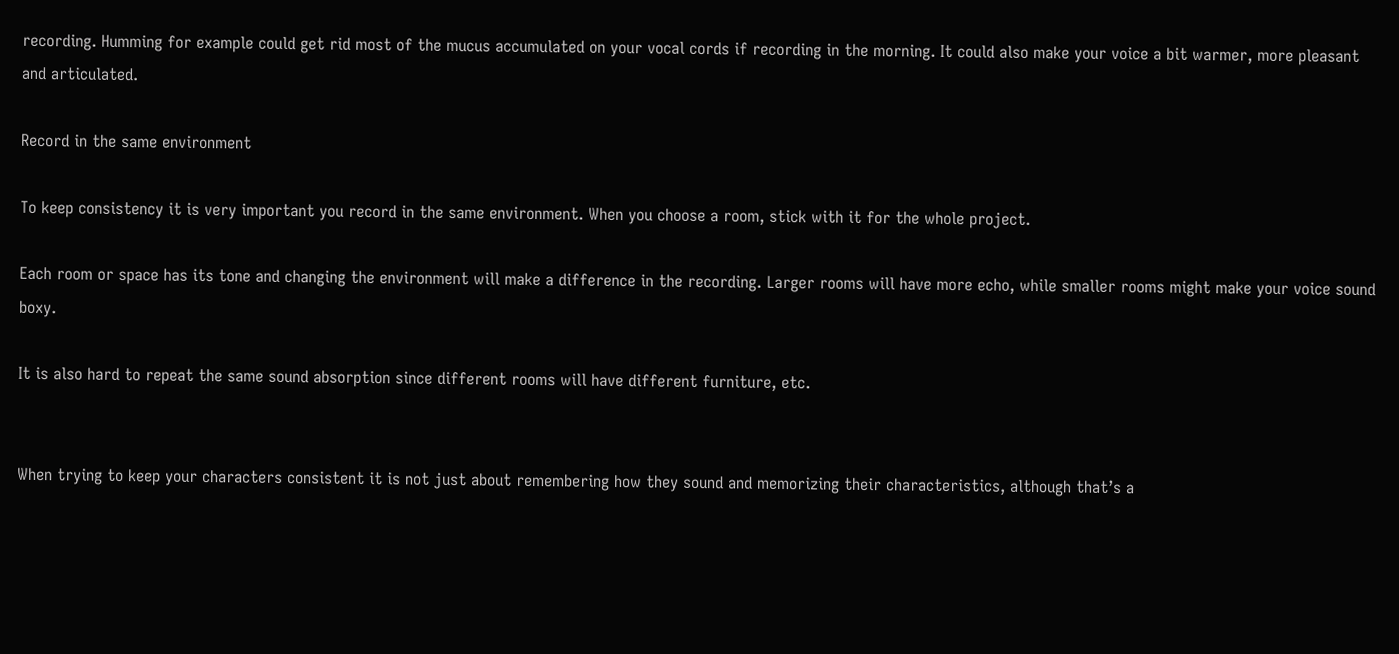recording. Humming for example could get rid most of the mucus accumulated on your vocal cords if recording in the morning. It could also make your voice a bit warmer, more pleasant and articulated.

Record in the same environment

To keep consistency it is very important you record in the same environment. When you choose a room, stick with it for the whole project.

Each room or space has its tone and changing the environment will make a difference in the recording. Larger rooms will have more echo, while smaller rooms might make your voice sound boxy.

It is also hard to repeat the same sound absorption since different rooms will have different furniture, etc.


When trying to keep your characters consistent it is not just about remembering how they sound and memorizing their characteristics, although that’s a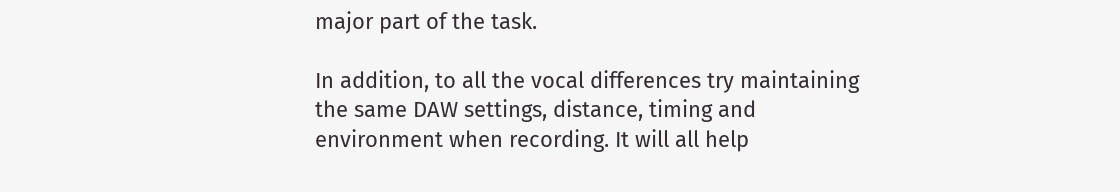major part of the task.

In addition, to all the vocal differences try maintaining the same DAW settings, distance, timing and environment when recording. It will all help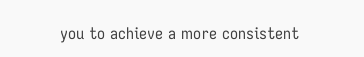you to achieve a more consistent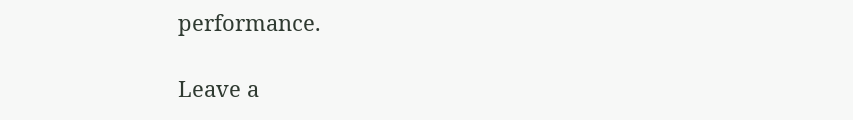performance.

Leave a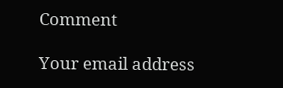Comment

Your email address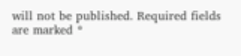will not be published. Required fields are marked *